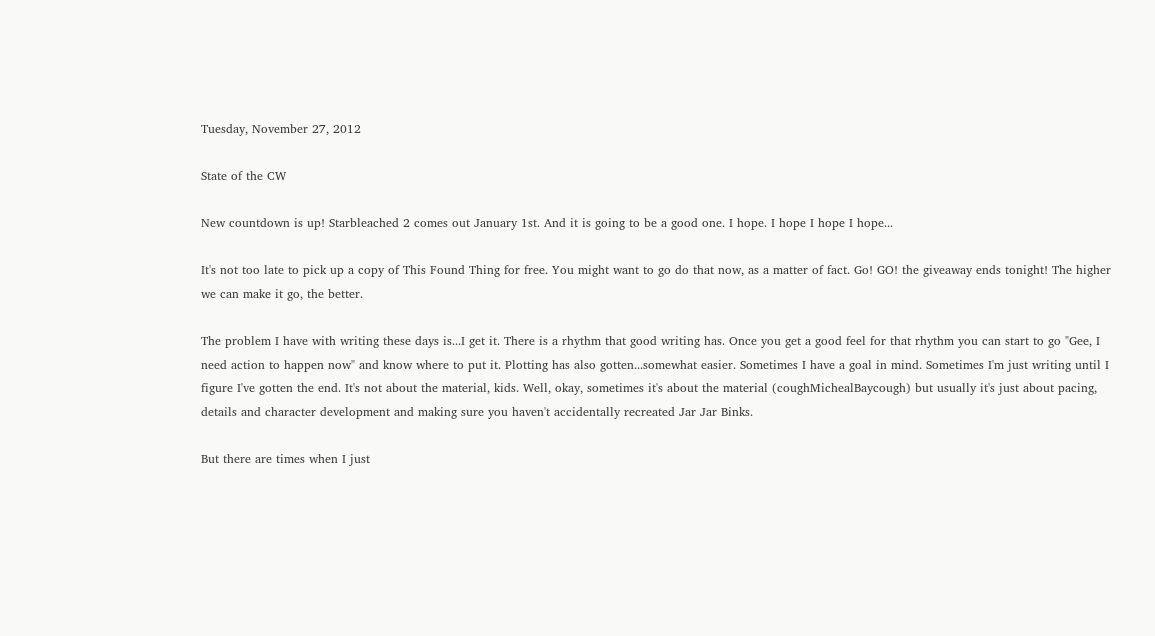Tuesday, November 27, 2012

State of the CW

New countdown is up! Starbleached 2 comes out January 1st. And it is going to be a good one. I hope. I hope I hope I hope...

It's not too late to pick up a copy of This Found Thing for free. You might want to go do that now, as a matter of fact. Go! GO! the giveaway ends tonight! The higher we can make it go, the better.

The problem I have with writing these days is...I get it. There is a rhythm that good writing has. Once you get a good feel for that rhythm you can start to go "Gee, I need action to happen now" and know where to put it. Plotting has also gotten...somewhat easier. Sometimes I have a goal in mind. Sometimes I'm just writing until I figure I've gotten the end. It's not about the material, kids. Well, okay, sometimes it's about the material (coughMichealBaycough) but usually it's just about pacing, details and character development and making sure you haven't accidentally recreated Jar Jar Binks.

But there are times when I just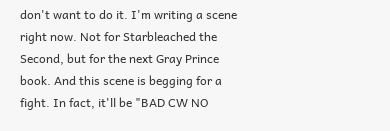don't want to do it. I'm writing a scene right now. Not for Starbleached the Second, but for the next Gray Prince book. And this scene is begging for a fight. In fact, it'll be "BAD CW NO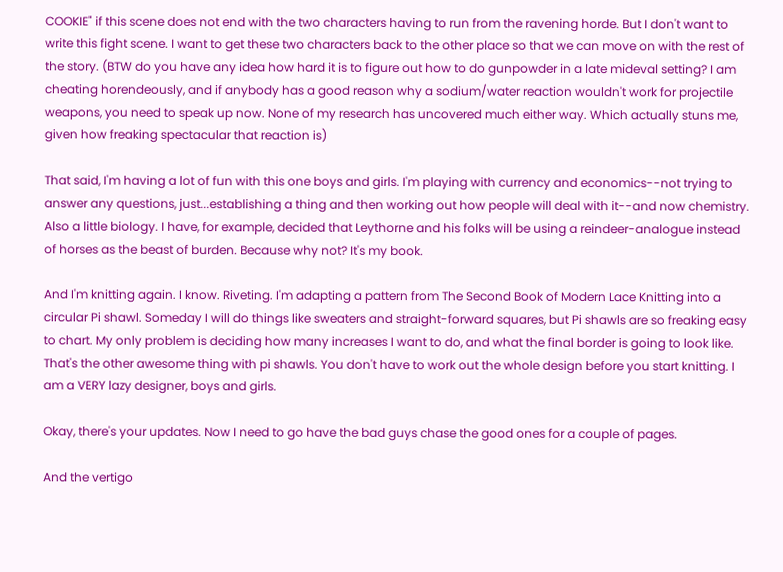COOKIE" if this scene does not end with the two characters having to run from the ravening horde. But I don't want to write this fight scene. I want to get these two characters back to the other place so that we can move on with the rest of the story. (BTW do you have any idea how hard it is to figure out how to do gunpowder in a late mideval setting? I am cheating horendeously, and if anybody has a good reason why a sodium/water reaction wouldn't work for projectile weapons, you need to speak up now. None of my research has uncovered much either way. Which actually stuns me, given how freaking spectacular that reaction is)

That said, I'm having a lot of fun with this one boys and girls. I'm playing with currency and economics--not trying to answer any questions, just...establishing a thing and then working out how people will deal with it--and now chemistry. Also a little biology. I have, for example, decided that Leythorne and his folks will be using a reindeer-analogue instead of horses as the beast of burden. Because why not? It's my book.

And I'm knitting again. I know. Riveting. I'm adapting a pattern from The Second Book of Modern Lace Knitting into a circular Pi shawl. Someday I will do things like sweaters and straight-forward squares, but Pi shawls are so freaking easy to chart. My only problem is deciding how many increases I want to do, and what the final border is going to look like. That's the other awesome thing with pi shawls. You don't have to work out the whole design before you start knitting. I am a VERY lazy designer, boys and girls.

Okay, there's your updates. Now I need to go have the bad guys chase the good ones for a couple of pages.

And the vertigo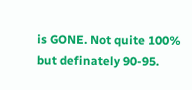is GONE. Not quite 100% but definately 90-95.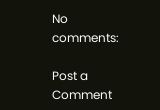No comments:

Post a Comment